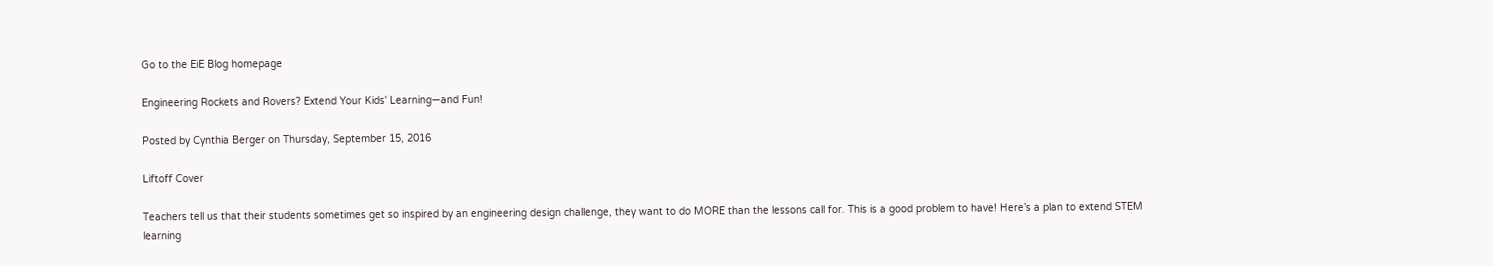Go to the EiE Blog homepage

Engineering Rockets and Rovers? Extend Your Kids' Learning—and Fun!

Posted by Cynthia Berger on Thursday, September 15, 2016

Liftoff Cover

Teachers tell us that their students sometimes get so inspired by an engineering design challenge, they want to do MORE than the lessons call for. This is a good problem to have! Here’s a plan to extend STEM learning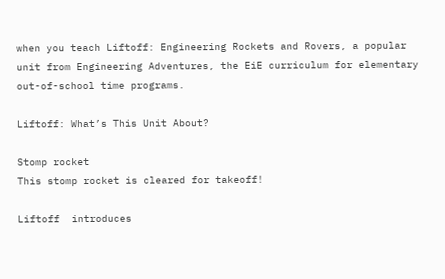when you teach Liftoff: Engineering Rockets and Rovers, a popular unit from Engineering Adventures, the EiE curriculum for elementary out-of-school time programs.

Liftoff: What’s This Unit About?

Stomp rocket
This stomp rocket is cleared for takeoff!

Liftoff  introduces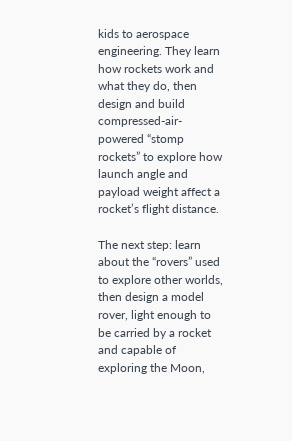kids to aerospace engineering. They learn how rockets work and what they do, then design and build compressed-air-powered “stomp rockets” to explore how launch angle and payload weight affect a rocket’s flight distance.

The next step: learn about the “rovers” used to explore other worlds, then design a model rover, light enough to be carried by a rocket and capable of exploring the Moon,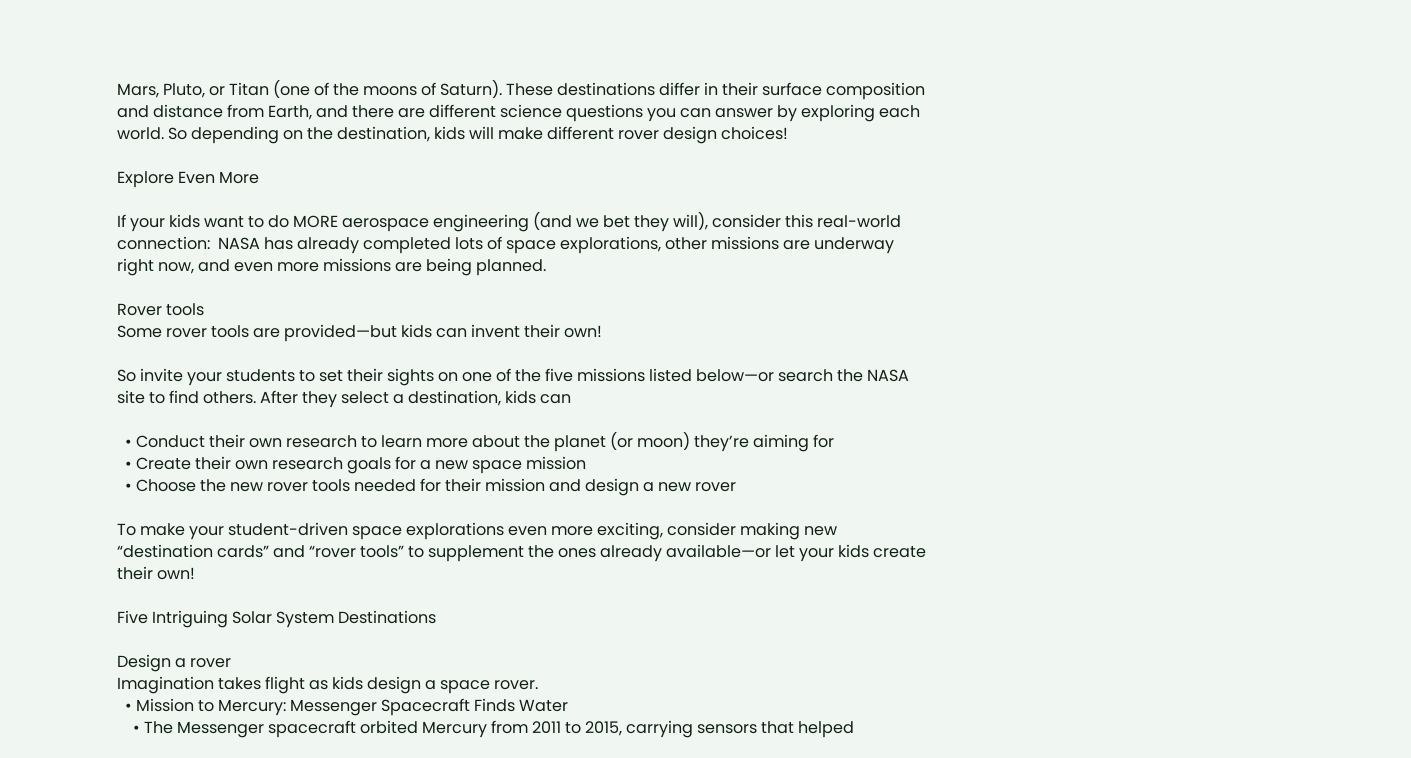Mars, Pluto, or Titan (one of the moons of Saturn). These destinations differ in their surface composition and distance from Earth, and there are different science questions you can answer by exploring each world. So depending on the destination, kids will make different rover design choices!

Explore Even More

If your kids want to do MORE aerospace engineering (and we bet they will), consider this real-world connection:  NASA has already completed lots of space explorations, other missions are underway right now, and even more missions are being planned.

Rover tools
Some rover tools are provided—but kids can invent their own!

So invite your students to set their sights on one of the five missions listed below—or search the NASA site to find others. After they select a destination, kids can

  • Conduct their own research to learn more about the planet (or moon) they’re aiming for
  • Create their own research goals for a new space mission
  • Choose the new rover tools needed for their mission and design a new rover

To make your student-driven space explorations even more exciting, consider making new “destination cards” and “rover tools” to supplement the ones already available—or let your kids create their own!

Five Intriguing Solar System Destinations

Design a rover
Imagination takes flight as kids design a space rover.
  • Mission to Mercury: Messenger Spacecraft Finds Water
    • The Messenger spacecraft orbited Mercury from 2011 to 2015, carrying sensors that helped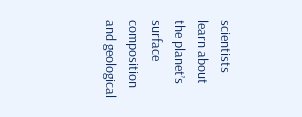scientists learn about the planet’s surface composition and geological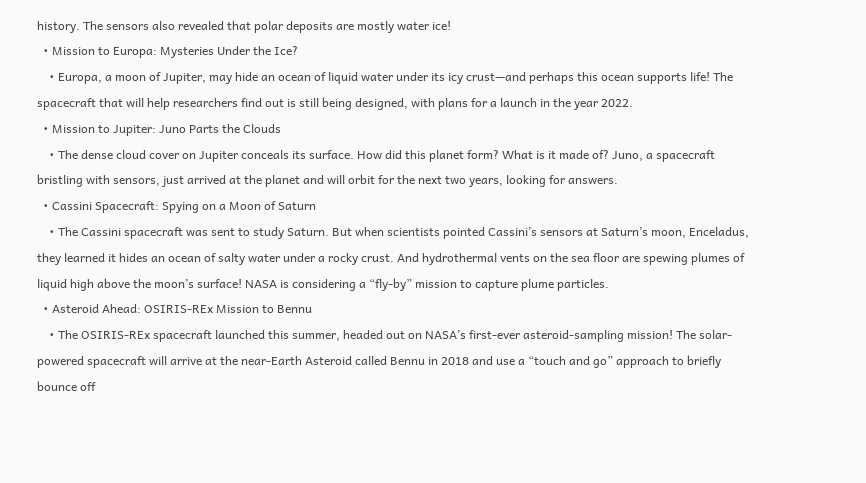history. The sensors also revealed that polar deposits are mostly water ice!
  • Mission to Europa: Mysteries Under the Ice?
    • Europa, a moon of Jupiter, may hide an ocean of liquid water under its icy crust—and perhaps this ocean supports life! The spacecraft that will help researchers find out is still being designed, with plans for a launch in the year 2022.
  • Mission to Jupiter: Juno Parts the Clouds
    • The dense cloud cover on Jupiter conceals its surface. How did this planet form? What is it made of? Juno, a spacecraft bristling with sensors, just arrived at the planet and will orbit for the next two years, looking for answers.
  • Cassini Spacecraft: Spying on a Moon of Saturn
    • The Cassini spacecraft was sent to study Saturn. But when scientists pointed Cassini’s sensors at Saturn’s moon, Enceladus, they learned it hides an ocean of salty water under a rocky crust. And hydrothermal vents on the sea floor are spewing plumes of liquid high above the moon’s surface! NASA is considering a “fly-by” mission to capture plume particles.
  • Asteroid Ahead: OSIRIS-REx Mission to Bennu
    • The OSIRIS-REx spacecraft launched this summer, headed out on NASA’s first-ever asteroid-sampling mission! The solar-powered spacecraft will arrive at the near-Earth Asteroid called Bennu in 2018 and use a “touch and go” approach to briefly bounce off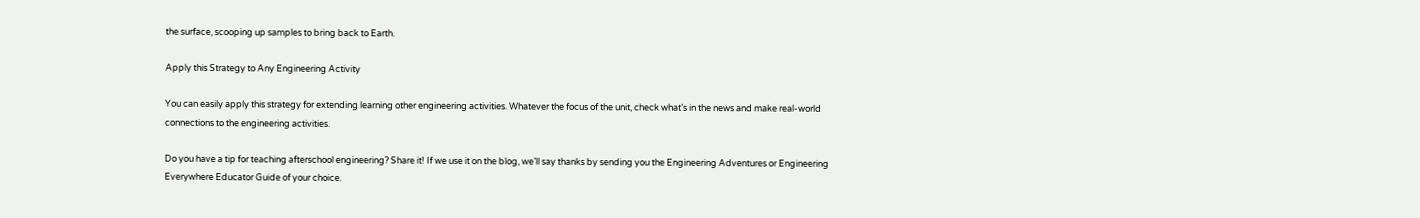the surface, scooping up samples to bring back to Earth.

Apply this Strategy to Any Engineering Activity

You can easily apply this strategy for extending learning other engineering activities. Whatever the focus of the unit, check what’s in the news and make real-world connections to the engineering activities.

Do you have a tip for teaching afterschool engineering? Share it! If we use it on the blog, we’ll say thanks by sending you the Engineering Adventures or Engineering Everywhere Educator Guide of your choice.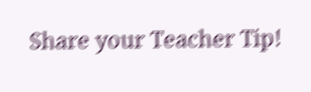Share your Teacher Tip!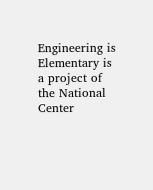Engineering is Elementary is a project of the National Center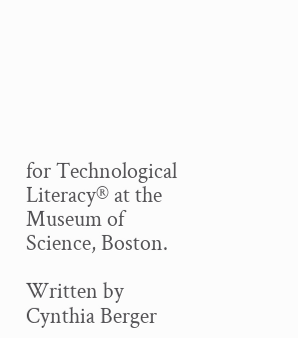for Technological Literacy® at the Museum of Science, Boston.

Written by Cynthia Berger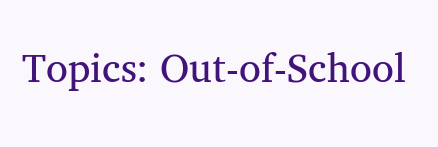Topics: Out-of-School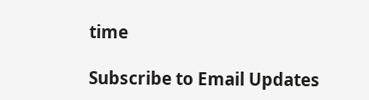time

Subscribe to Email Updates